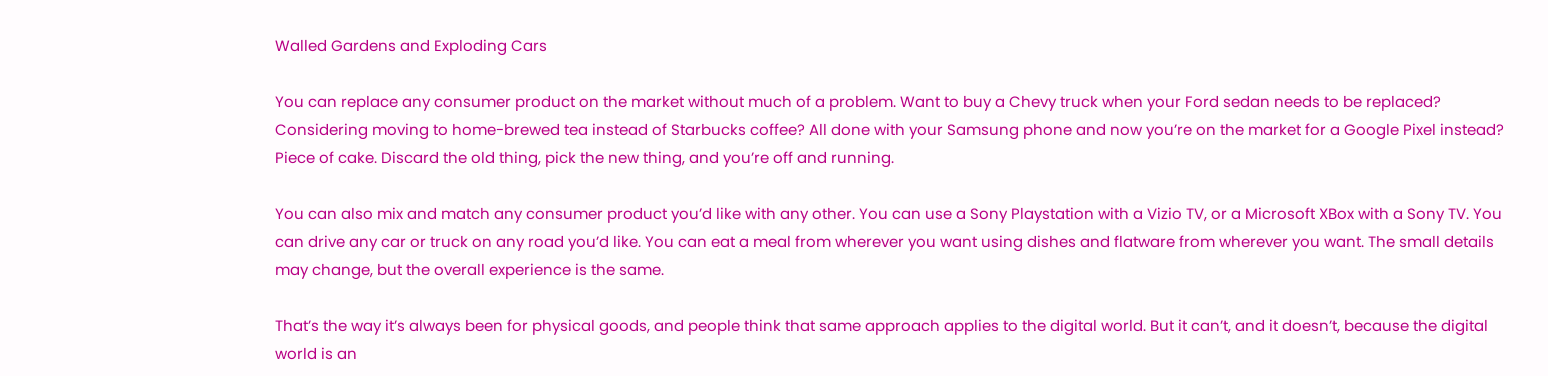Walled Gardens and Exploding Cars

You can replace any consumer product on the market without much of a problem. Want to buy a Chevy truck when your Ford sedan needs to be replaced? Considering moving to home-brewed tea instead of Starbucks coffee? All done with your Samsung phone and now you’re on the market for a Google Pixel instead? Piece of cake. Discard the old thing, pick the new thing, and you’re off and running.

You can also mix and match any consumer product you’d like with any other. You can use a Sony Playstation with a Vizio TV, or a Microsoft XBox with a Sony TV. You can drive any car or truck on any road you’d like. You can eat a meal from wherever you want using dishes and flatware from wherever you want. The small details may change, but the overall experience is the same.

That’s the way it’s always been for physical goods, and people think that same approach applies to the digital world. But it can’t, and it doesn’t, because the digital world is an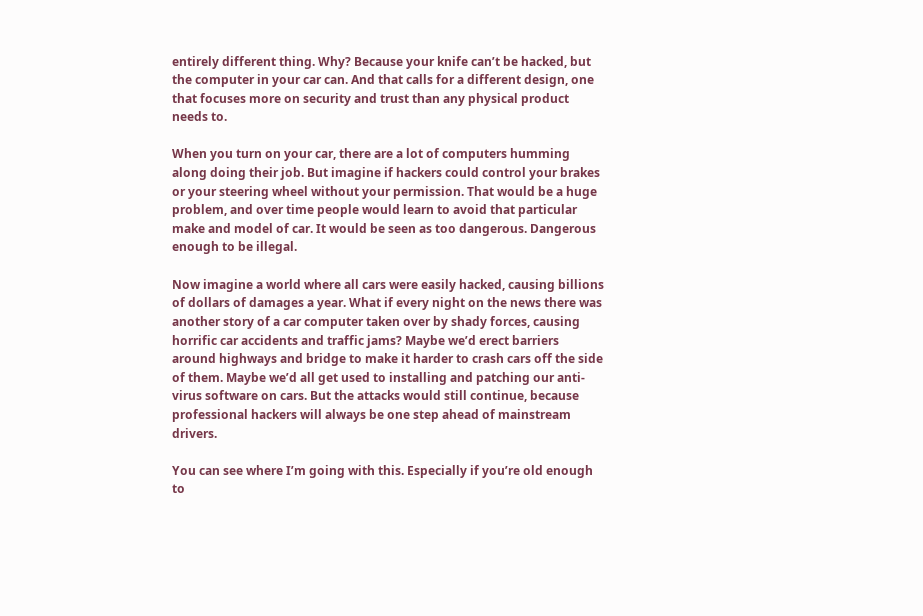entirely different thing. Why? Because your knife can’t be hacked, but the computer in your car can. And that calls for a different design, one that focuses more on security and trust than any physical product needs to.

When you turn on your car, there are a lot of computers humming along doing their job. But imagine if hackers could control your brakes or your steering wheel without your permission. That would be a huge problem, and over time people would learn to avoid that particular make and model of car. It would be seen as too dangerous. Dangerous enough to be illegal.

Now imagine a world where all cars were easily hacked, causing billions of dollars of damages a year. What if every night on the news there was another story of a car computer taken over by shady forces, causing horrific car accidents and traffic jams? Maybe we’d erect barriers around highways and bridge to make it harder to crash cars off the side of them. Maybe we’d all get used to installing and patching our anti-virus software on cars. But the attacks would still continue, because professional hackers will always be one step ahead of mainstream drivers.

You can see where I’m going with this. Especially if you’re old enough to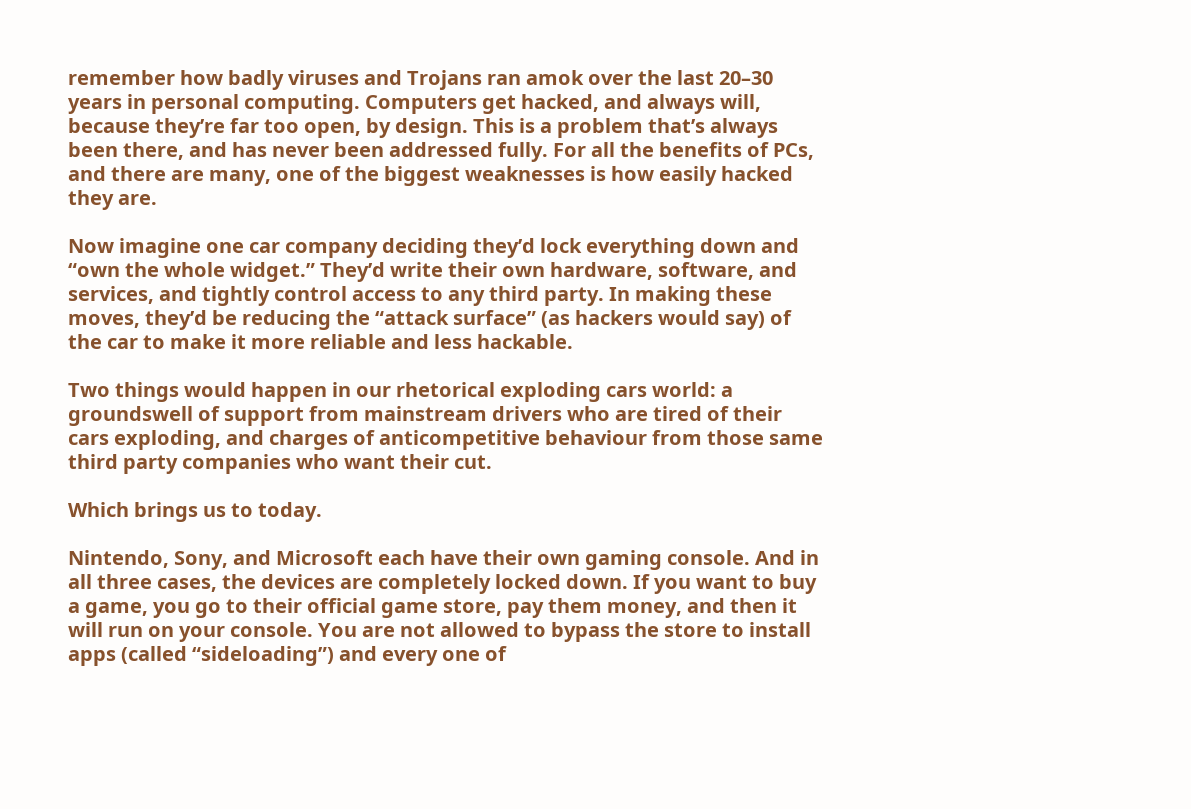remember how badly viruses and Trojans ran amok over the last 20–30 years in personal computing. Computers get hacked, and always will, because they’re far too open, by design. This is a problem that’s always been there, and has never been addressed fully. For all the benefits of PCs, and there are many, one of the biggest weaknesses is how easily hacked they are.

Now imagine one car company deciding they’d lock everything down and “own the whole widget.” They’d write their own hardware, software, and services, and tightly control access to any third party. In making these moves, they’d be reducing the “attack surface” (as hackers would say) of the car to make it more reliable and less hackable.

Two things would happen in our rhetorical exploding cars world: a groundswell of support from mainstream drivers who are tired of their cars exploding, and charges of anticompetitive behaviour from those same third party companies who want their cut.

Which brings us to today.

Nintendo, Sony, and Microsoft each have their own gaming console. And in all three cases, the devices are completely locked down. If you want to buy a game, you go to their official game store, pay them money, and then it will run on your console. You are not allowed to bypass the store to install apps (called “sideloading”) and every one of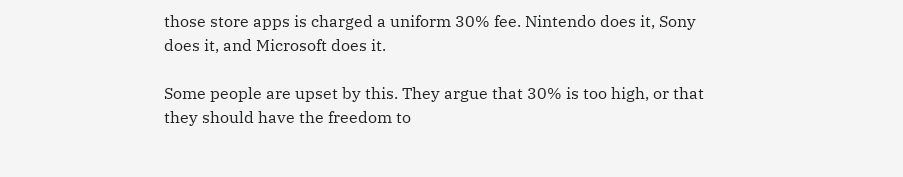those store apps is charged a uniform 30% fee. Nintendo does it, Sony does it, and Microsoft does it.

Some people are upset by this. They argue that 30% is too high, or that they should have the freedom to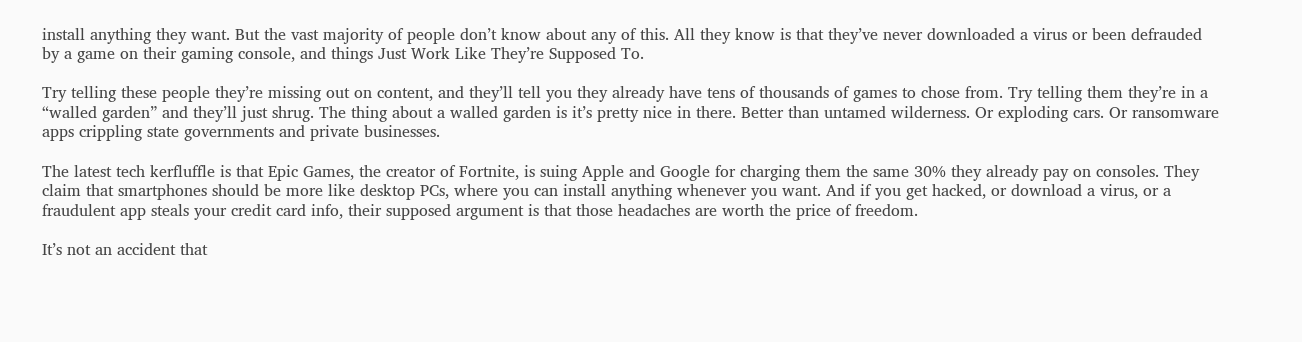install anything they want. But the vast majority of people don’t know about any of this. All they know is that they’ve never downloaded a virus or been defrauded by a game on their gaming console, and things Just Work Like They’re Supposed To.

Try telling these people they’re missing out on content, and they’ll tell you they already have tens of thousands of games to chose from. Try telling them they’re in a “walled garden” and they’ll just shrug. The thing about a walled garden is it’s pretty nice in there. Better than untamed wilderness. Or exploding cars. Or ransomware apps crippling state governments and private businesses.

The latest tech kerfluffle is that Epic Games, the creator of Fortnite, is suing Apple and Google for charging them the same 30% they already pay on consoles. They claim that smartphones should be more like desktop PCs, where you can install anything whenever you want. And if you get hacked, or download a virus, or a fraudulent app steals your credit card info, their supposed argument is that those headaches are worth the price of freedom.

It’s not an accident that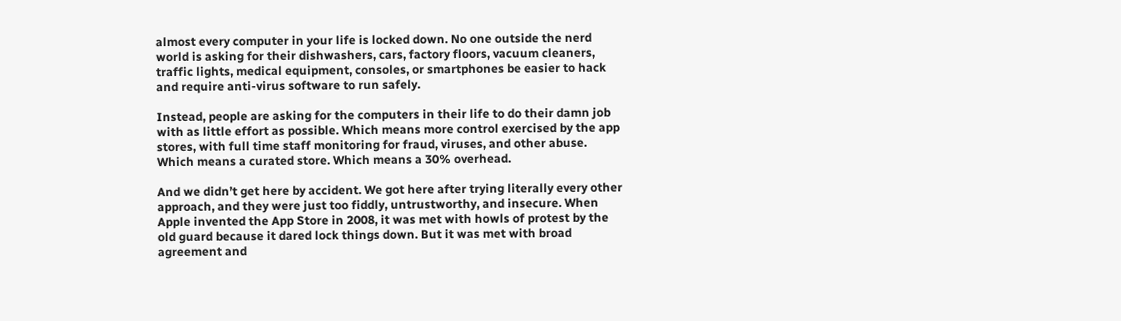almost every computer in your life is locked down. No one outside the nerd world is asking for their dishwashers, cars, factory floors, vacuum cleaners, traffic lights, medical equipment, consoles, or smartphones be easier to hack and require anti-virus software to run safely.

Instead, people are asking for the computers in their life to do their damn job with as little effort as possible. Which means more control exercised by the app stores, with full time staff monitoring for fraud, viruses, and other abuse. Which means a curated store. Which means a 30% overhead.

And we didn’t get here by accident. We got here after trying literally every other approach, and they were just too fiddly, untrustworthy, and insecure. When Apple invented the App Store in 2008, it was met with howls of protest by the old guard because it dared lock things down. But it was met with broad agreement and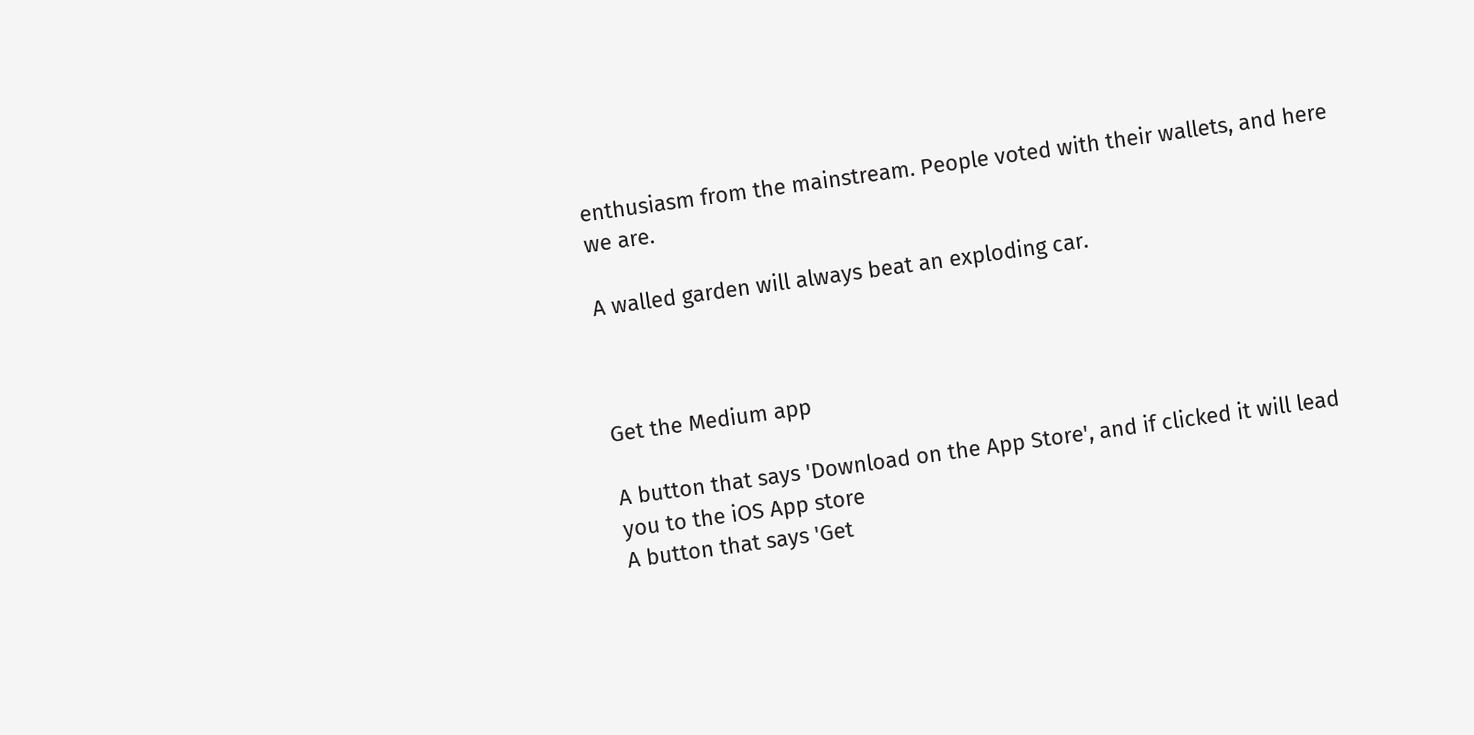enthusiasm from the mainstream. People voted with their wallets, and here we are.

A walled garden will always beat an exploding car.



Get the Medium app

A button that says 'Download on the App Store', and if clicked it will lead you to the iOS App store
A button that says 'Get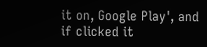it on, Google Play', and if clicked it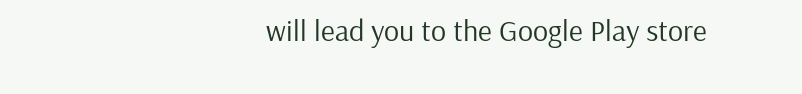will lead you to the Google Play store